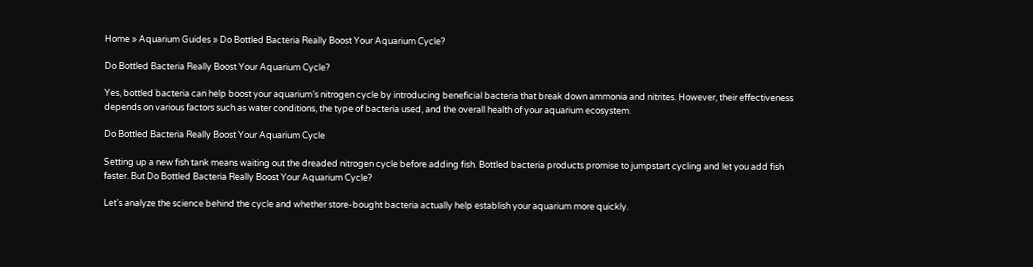Home » Aquarium Guides » Do Bottled Bacteria Really Boost Your Aquarium Cycle?

Do Bottled Bacteria Really Boost Your Aquarium Cycle?

Yes, bottled bacteria can help boost your aquarium’s nitrogen cycle by introducing beneficial bacteria that break down ammonia and nitrites. However, their effectiveness depends on various factors such as water conditions, the type of bacteria used, and the overall health of your aquarium ecosystem.

Do Bottled Bacteria Really Boost Your Aquarium Cycle

Setting up a new fish tank means waiting out the dreaded nitrogen cycle before adding fish. Bottled bacteria products promise to jumpstart cycling and let you add fish faster. But Do Bottled Bacteria Really Boost Your Aquarium Cycle?

Let’s analyze the science behind the cycle and whether store-bought bacteria actually help establish your aquarium more quickly.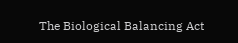The Biological Balancing Act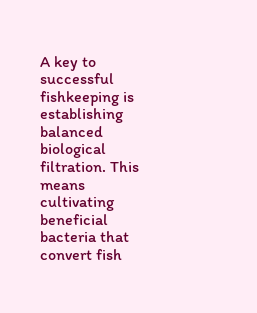A key to successful fishkeeping is establishing balanced biological filtration. This means cultivating beneficial bacteria that convert fish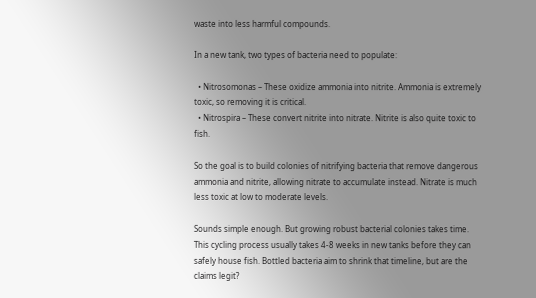waste into less harmful compounds.

In a new tank, two types of bacteria need to populate:

  • Nitrosomonas – These oxidize ammonia into nitrite. Ammonia is extremely toxic, so removing it is critical.
  • Nitrospira – These convert nitrite into nitrate. Nitrite is also quite toxic to fish.

So the goal is to build colonies of nitrifying bacteria that remove dangerous ammonia and nitrite, allowing nitrate to accumulate instead. Nitrate is much less toxic at low to moderate levels.

Sounds simple enough. But growing robust bacterial colonies takes time. This cycling process usually takes 4-8 weeks in new tanks before they can safely house fish. Bottled bacteria aim to shrink that timeline, but are the claims legit?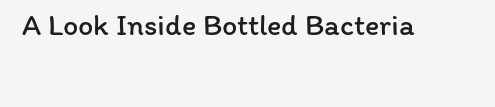A Look Inside Bottled Bacteria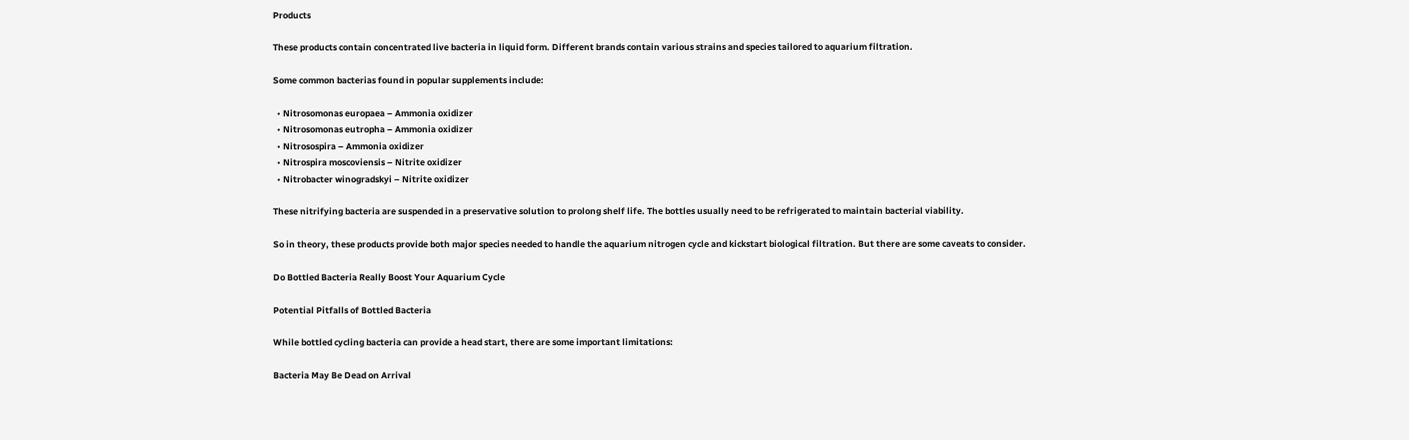Products

These products contain concentrated live bacteria in liquid form. Different brands contain various strains and species tailored to aquarium filtration.

Some common bacterias found in popular supplements include:

  • Nitrosomonas europaea – Ammonia oxidizer
  • Nitrosomonas eutropha – Ammonia oxidizer
  • Nitrosospira – Ammonia oxidizer
  • Nitrospira moscoviensis – Nitrite oxidizer
  • Nitrobacter winogradskyi – Nitrite oxidizer

These nitrifying bacteria are suspended in a preservative solution to prolong shelf life. The bottles usually need to be refrigerated to maintain bacterial viability.

So in theory, these products provide both major species needed to handle the aquarium nitrogen cycle and kickstart biological filtration. But there are some caveats to consider.

Do Bottled Bacteria Really Boost Your Aquarium Cycle

Potential Pitfalls of Bottled Bacteria

While bottled cycling bacteria can provide a head start, there are some important limitations:

Bacteria May Be Dead on Arrival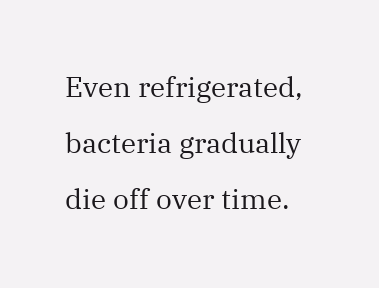Even refrigerated, bacteria gradually die off over time.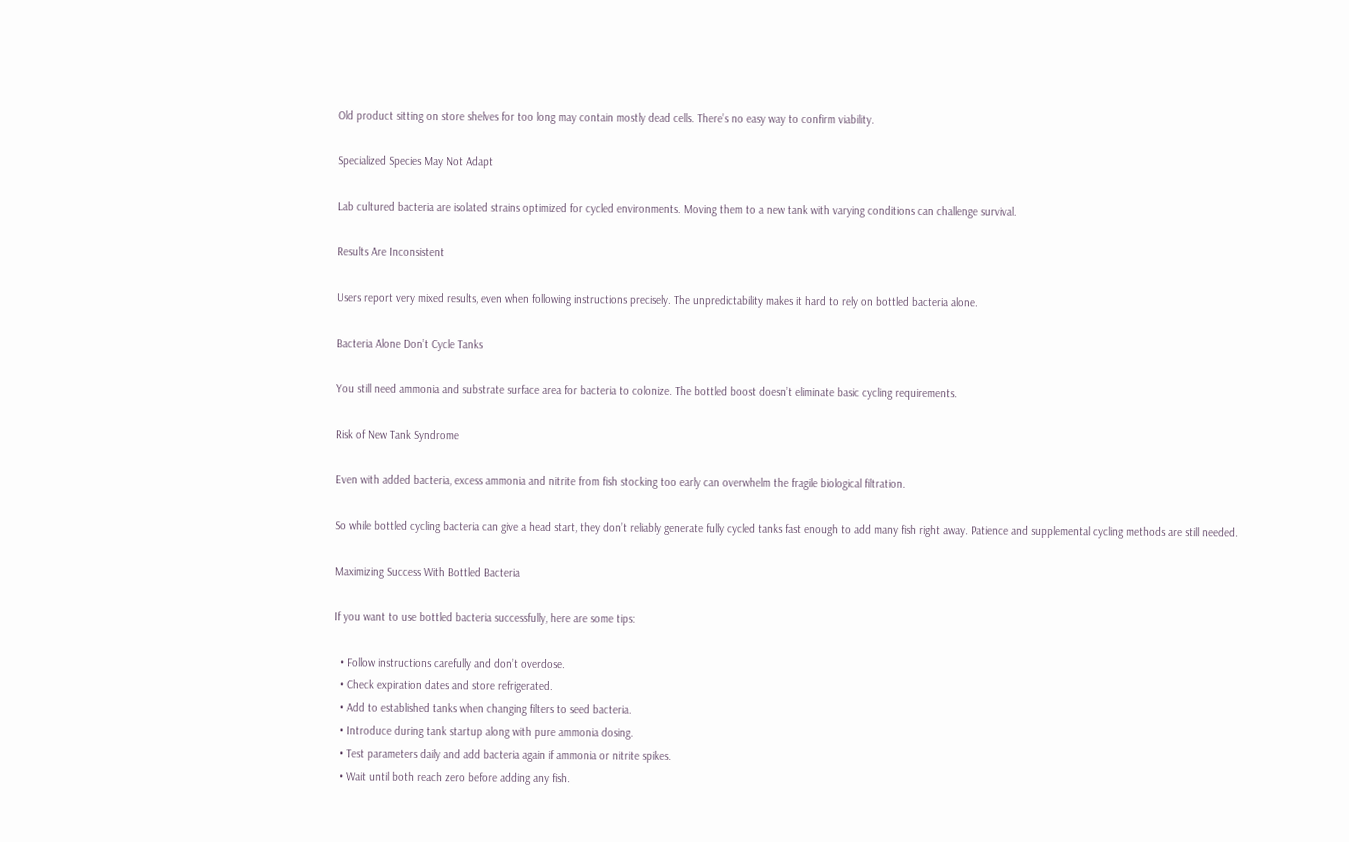Old product sitting on store shelves for too long may contain mostly dead cells. There’s no easy way to confirm viability.

Specialized Species May Not Adapt

Lab cultured bacteria are isolated strains optimized for cycled environments. Moving them to a new tank with varying conditions can challenge survival.

Results Are Inconsistent

Users report very mixed results, even when following instructions precisely. The unpredictability makes it hard to rely on bottled bacteria alone.

Bacteria Alone Don’t Cycle Tanks

You still need ammonia and substrate surface area for bacteria to colonize. The bottled boost doesn’t eliminate basic cycling requirements.

Risk of New Tank Syndrome

Even with added bacteria, excess ammonia and nitrite from fish stocking too early can overwhelm the fragile biological filtration.

So while bottled cycling bacteria can give a head start, they don’t reliably generate fully cycled tanks fast enough to add many fish right away. Patience and supplemental cycling methods are still needed.

Maximizing Success With Bottled Bacteria

If you want to use bottled bacteria successfully, here are some tips:

  • Follow instructions carefully and don’t overdose.
  • Check expiration dates and store refrigerated.
  • Add to established tanks when changing filters to seed bacteria.
  • Introduce during tank startup along with pure ammonia dosing.
  • Test parameters daily and add bacteria again if ammonia or nitrite spikes.
  • Wait until both reach zero before adding any fish.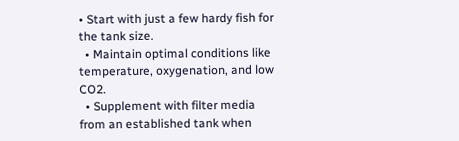• Start with just a few hardy fish for the tank size.
  • Maintain optimal conditions like temperature, oxygenation, and low CO2.
  • Supplement with filter media from an established tank when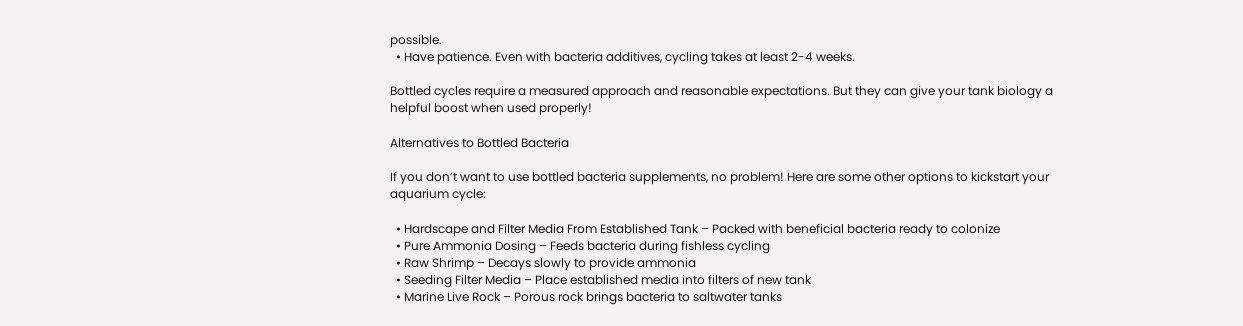possible.
  • Have patience. Even with bacteria additives, cycling takes at least 2-4 weeks.

Bottled cycles require a measured approach and reasonable expectations. But they can give your tank biology a helpful boost when used properly!

Alternatives to Bottled Bacteria

If you don’t want to use bottled bacteria supplements, no problem! Here are some other options to kickstart your aquarium cycle:

  • Hardscape and Filter Media From Established Tank – Packed with beneficial bacteria ready to colonize
  • Pure Ammonia Dosing – Feeds bacteria during fishless cycling
  • Raw Shrimp – Decays slowly to provide ammonia
  • Seeding Filter Media – Place established media into filters of new tank
  • Marine Live Rock – Porous rock brings bacteria to saltwater tanks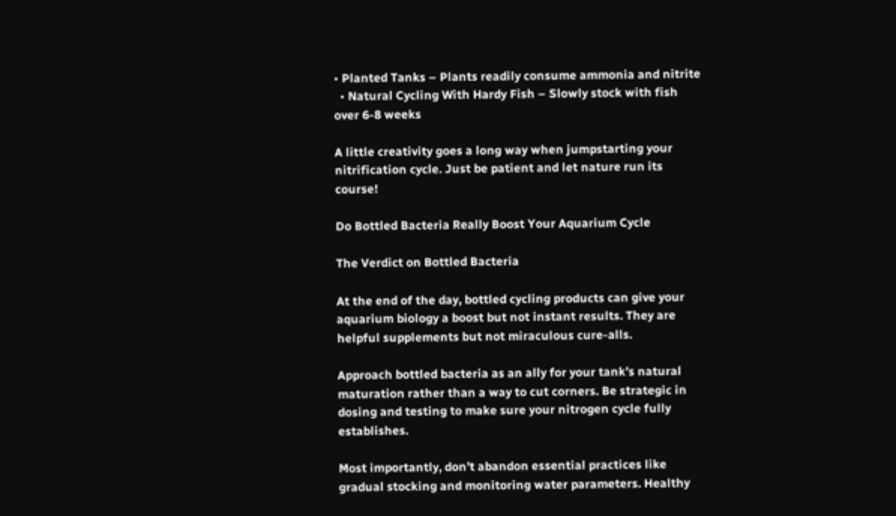• Planted Tanks – Plants readily consume ammonia and nitrite
  • Natural Cycling With Hardy Fish – Slowly stock with fish over 6-8 weeks

A little creativity goes a long way when jumpstarting your nitrification cycle. Just be patient and let nature run its course!

Do Bottled Bacteria Really Boost Your Aquarium Cycle

The Verdict on Bottled Bacteria

At the end of the day, bottled cycling products can give your aquarium biology a boost but not instant results. They are helpful supplements but not miraculous cure-alls.

Approach bottled bacteria as an ally for your tank’s natural maturation rather than a way to cut corners. Be strategic in dosing and testing to make sure your nitrogen cycle fully establishes.

Most importantly, don’t abandon essential practices like gradual stocking and monitoring water parameters. Healthy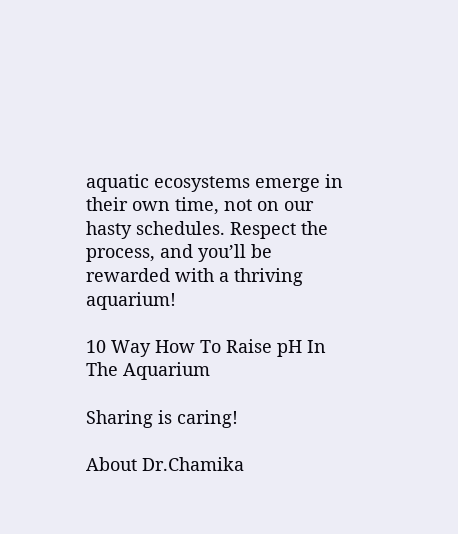aquatic ecosystems emerge in their own time, not on our hasty schedules. Respect the process, and you’ll be rewarded with a thriving aquarium!

10 Way How To Raise pH In The Aquarium

Sharing is caring!

About Dr.Chamika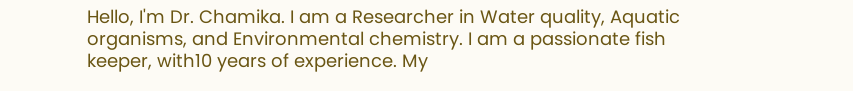Hello, I'm Dr. Chamika. I am a Researcher in Water quality, Aquatic organisms, and Environmental chemistry. I am a passionate fish keeper, with10 years of experience. My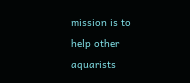mission is to help other aquarists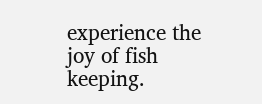experience the joy of fish keeping.